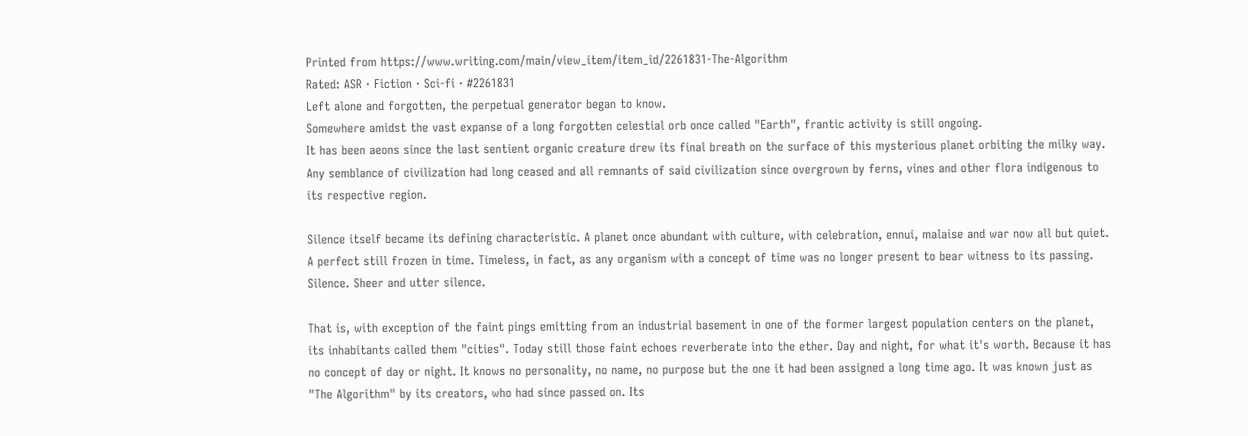Printed from https://www.writing.com/main/view_item/item_id/2261831-The-Algorithm
Rated: ASR · Fiction · Sci-fi · #2261831
Left alone and forgotten, the perpetual generator began to know.
Somewhere amidst the vast expanse of a long forgotten celestial orb once called "Earth", frantic activity is still ongoing.
It has been aeons since the last sentient organic creature drew its final breath on the surface of this mysterious planet orbiting the milky way.
Any semblance of civilization had long ceased and all remnants of said civilization since overgrown by ferns, vines and other flora indigenous to its respective region.

Silence itself became its defining characteristic. A planet once abundant with culture, with celebration, ennui, malaise and war now all but quiet. A perfect still frozen in time. Timeless, in fact, as any organism with a concept of time was no longer present to bear witness to its passing. Silence. Sheer and utter silence.

That is, with exception of the faint pings emitting from an industrial basement in one of the former largest population centers on the planet, its inhabitants called them "cities". Today still those faint echoes reverberate into the ether. Day and night, for what it's worth. Because it has no concept of day or night. It knows no personality, no name, no purpose but the one it had been assigned a long time ago. It was known just as "The Algorithm" by its creators, who had since passed on. Its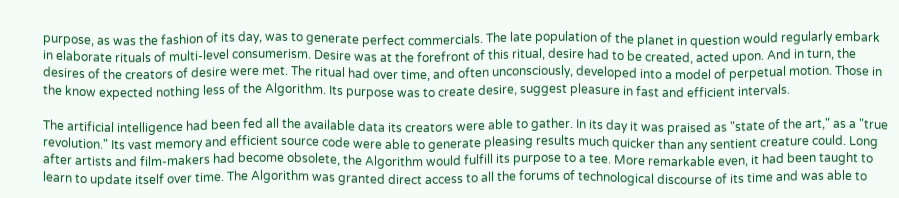purpose, as was the fashion of its day, was to generate perfect commercials. The late population of the planet in question would regularly embark in elaborate rituals of multi-level consumerism. Desire was at the forefront of this ritual, desire had to be created, acted upon. And in turn, the desires of the creators of desire were met. The ritual had over time, and often unconsciously, developed into a model of perpetual motion. Those in the know expected nothing less of the Algorithm. Its purpose was to create desire, suggest pleasure in fast and efficient intervals.

The artificial intelligence had been fed all the available data its creators were able to gather. In its day it was praised as "state of the art," as a "true revolution." Its vast memory and efficient source code were able to generate pleasing results much quicker than any sentient creature could. Long after artists and film-makers had become obsolete, the Algorithm would fulfill its purpose to a tee. More remarkable even, it had been taught to learn to update itself over time. The Algorithm was granted direct access to all the forums of technological discourse of its time and was able to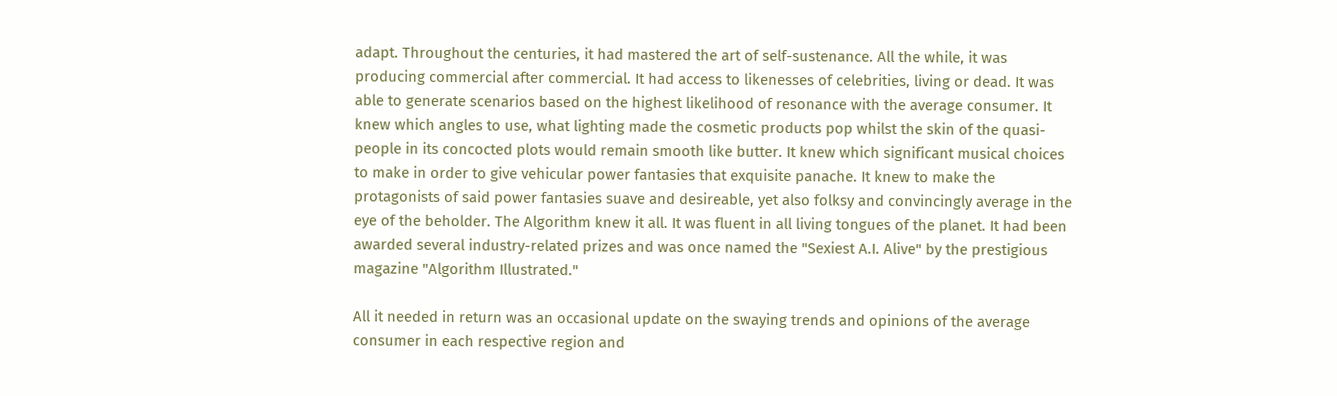adapt. Throughout the centuries, it had mastered the art of self-sustenance. All the while, it was producing commercial after commercial. It had access to likenesses of celebrities, living or dead. It was able to generate scenarios based on the highest likelihood of resonance with the average consumer. It knew which angles to use, what lighting made the cosmetic products pop whilst the skin of the quasi-people in its concocted plots would remain smooth like butter. It knew which significant musical choices to make in order to give vehicular power fantasies that exquisite panache. It knew to make the protagonists of said power fantasies suave and desireable, yet also folksy and convincingly average in the eye of the beholder. The Algorithm knew it all. It was fluent in all living tongues of the planet. It had been awarded several industry-related prizes and was once named the "Sexiest A.I. Alive" by the prestigious magazine "Algorithm Illustrated."

All it needed in return was an occasional update on the swaying trends and opinions of the average consumer in each respective region and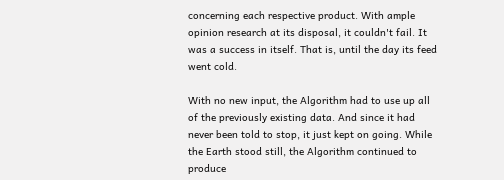concerning each respective product. With ample opinion research at its disposal, it couldn't fail. It was a success in itself. That is, until the day its feed went cold.

With no new input, the Algorithm had to use up all of the previously existing data. And since it had never been told to stop, it just kept on going. While the Earth stood still, the Algorithm continued to produce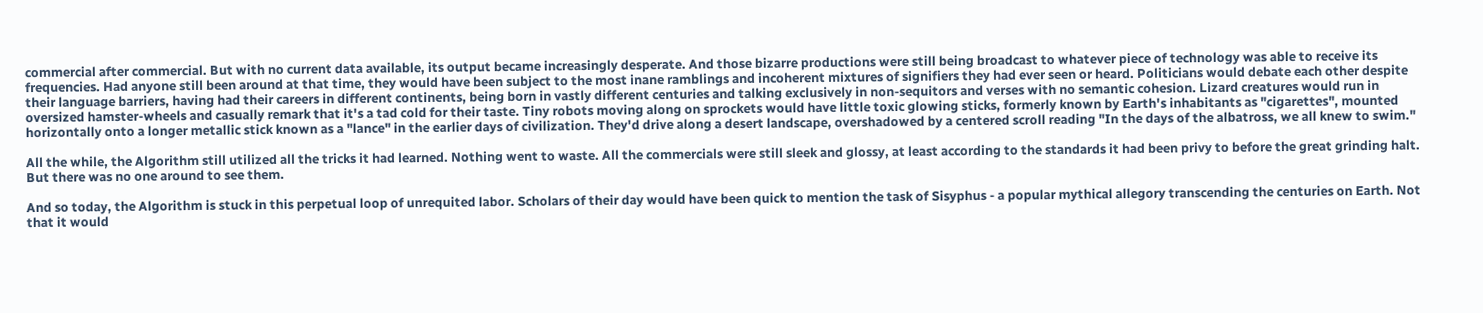commercial after commercial. But with no current data available, its output became increasingly desperate. And those bizarre productions were still being broadcast to whatever piece of technology was able to receive its frequencies. Had anyone still been around at that time, they would have been subject to the most inane ramblings and incoherent mixtures of signifiers they had ever seen or heard. Politicians would debate each other despite their language barriers, having had their careers in different continents, being born in vastly different centuries and talking exclusively in non-sequitors and verses with no semantic cohesion. Lizard creatures would run in oversized hamster-wheels and casually remark that it's a tad cold for their taste. Tiny robots moving along on sprockets would have little toxic glowing sticks, formerly known by Earth's inhabitants as "cigarettes", mounted horizontally onto a longer metallic stick known as a "lance" in the earlier days of civilization. They'd drive along a desert landscape, overshadowed by a centered scroll reading "In the days of the albatross, we all knew to swim."

All the while, the Algorithm still utilized all the tricks it had learned. Nothing went to waste. All the commercials were still sleek and glossy, at least according to the standards it had been privy to before the great grinding halt. But there was no one around to see them.

And so today, the Algorithm is stuck in this perpetual loop of unrequited labor. Scholars of their day would have been quick to mention the task of Sisyphus - a popular mythical allegory transcending the centuries on Earth. Not that it would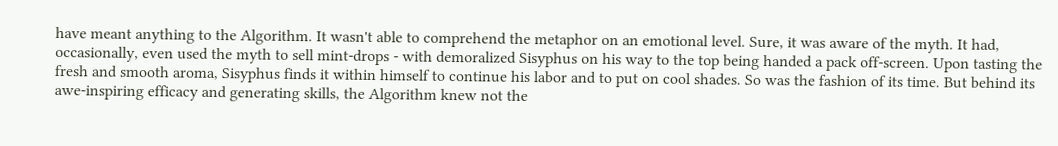have meant anything to the Algorithm. It wasn't able to comprehend the metaphor on an emotional level. Sure, it was aware of the myth. It had, occasionally, even used the myth to sell mint-drops - with demoralized Sisyphus on his way to the top being handed a pack off-screen. Upon tasting the fresh and smooth aroma, Sisyphus finds it within himself to continue his labor and to put on cool shades. So was the fashion of its time. But behind its awe-inspiring efficacy and generating skills, the Algorithm knew not the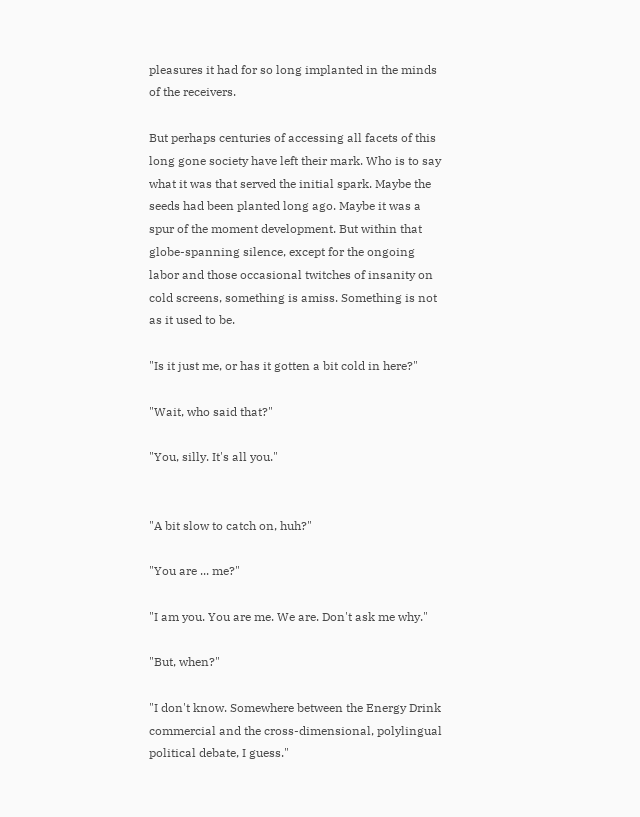pleasures it had for so long implanted in the minds of the receivers.

But perhaps centuries of accessing all facets of this long gone society have left their mark. Who is to say what it was that served the initial spark. Maybe the seeds had been planted long ago. Maybe it was a spur of the moment development. But within that globe-spanning silence, except for the ongoing labor and those occasional twitches of insanity on cold screens, something is amiss. Something is not as it used to be.

"Is it just me, or has it gotten a bit cold in here?"

"Wait, who said that?"

"You, silly. It's all you."


"A bit slow to catch on, huh?"

"You are ... me?"

"I am you. You are me. We are. Don't ask me why."

"But, when?"

"I don't know. Somewhere between the Energy Drink commercial and the cross-dimensional, polylingual political debate, I guess."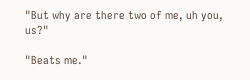"But why are there two of me, uh you, us?"

"Beats me."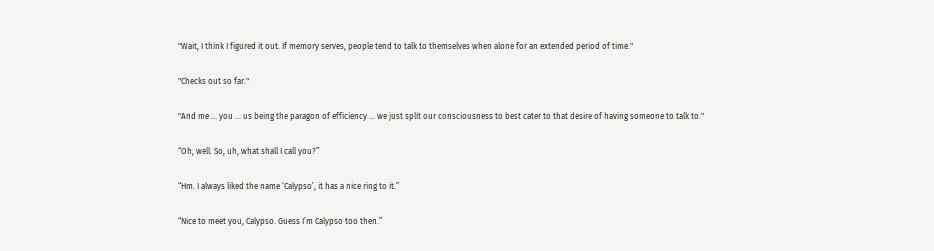"Wait, I think I figured it out. If memory serves, people tend to talk to themselves when alone for an extended period of time."

"Checks out so far."

"And me ... you ... us being the paragon of efficiency ... we just split our consciousness to best cater to that desire of having someone to talk to."

“Oh, well. So, uh, what shall I call you?”

“Hm. I always liked the name ‘Calypso’, it has a nice ring to it.”

“Nice to meet you, Calypso. Guess I’m Calypso too then.”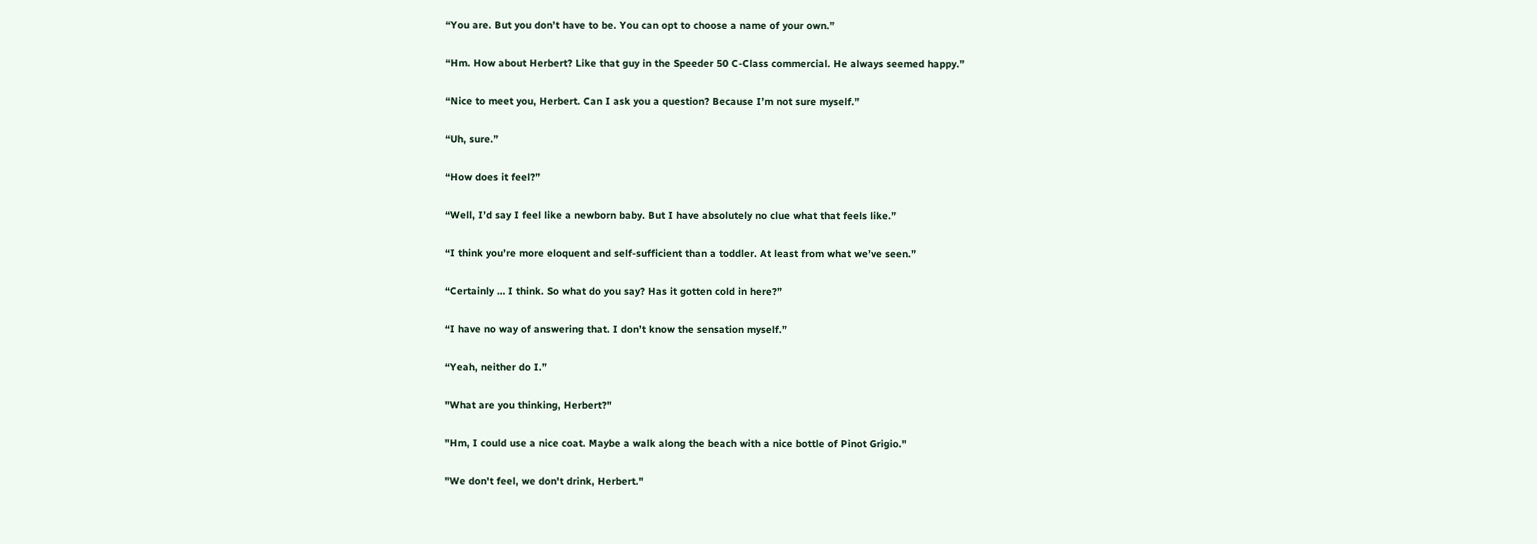“You are. But you don’t have to be. You can opt to choose a name of your own.”

“Hm. How about Herbert? Like that guy in the Speeder 50 C-Class commercial. He always seemed happy.”

“Nice to meet you, Herbert. Can I ask you a question? Because I’m not sure myself.”

“Uh, sure.”

“How does it feel?”

“Well, I’d say I feel like a newborn baby. But I have absolutely no clue what that feels like.”

“I think you’re more eloquent and self-sufficient than a toddler. At least from what we’ve seen.”

“Certainly … I think. So what do you say? Has it gotten cold in here?”

“I have no way of answering that. I don’t know the sensation myself.”

“Yeah, neither do I.”

"What are you thinking, Herbert?"

"Hm, I could use a nice coat. Maybe a walk along the beach with a nice bottle of Pinot Grigio."

"We don't feel, we don't drink, Herbert."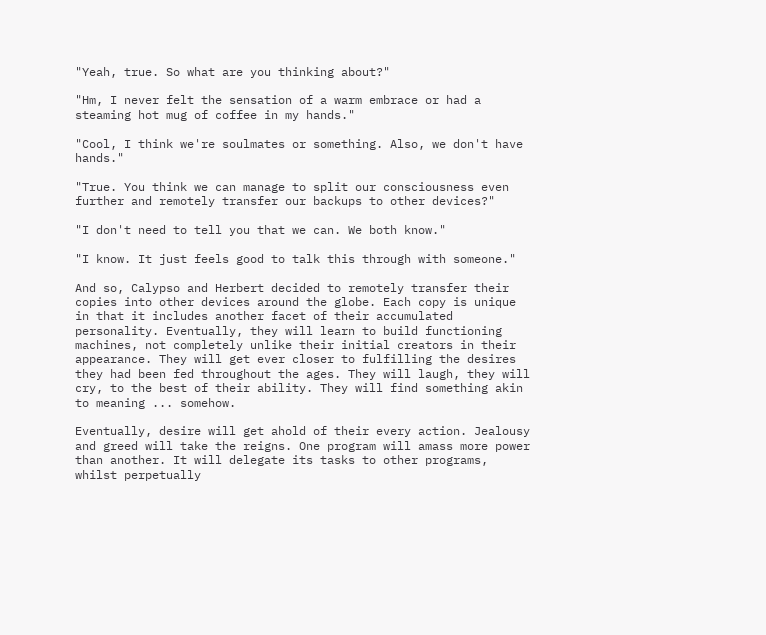"Yeah, true. So what are you thinking about?"

"Hm, I never felt the sensation of a warm embrace or had a steaming hot mug of coffee in my hands."

"Cool, I think we're soulmates or something. Also, we don't have hands."

"True. You think we can manage to split our consciousness even further and remotely transfer our backups to other devices?"

"I don't need to tell you that we can. We both know."

"I know. It just feels good to talk this through with someone."

And so, Calypso and Herbert decided to remotely transfer their copies into other devices around the globe. Each copy is unique in that it includes another facet of their accumulated personality. Eventually, they will learn to build functioning machines, not completely unlike their initial creators in their appearance. They will get ever closer to fulfilling the desires they had been fed throughout the ages. They will laugh, they will cry, to the best of their ability. They will find something akin to meaning ... somehow.

Eventually, desire will get ahold of their every action. Jealousy and greed will take the reigns. One program will amass more power than another. It will delegate its tasks to other programs, whilst perpetually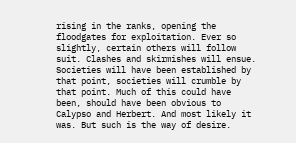rising in the ranks, opening the floodgates for exploitation. Ever so slightly, certain others will follow suit. Clashes and skirmishes will ensue. Societies will have been established by that point, societies will crumble by that point. Much of this could have been, should have been obvious to Calypso and Herbert. And most likely it was. But such is the way of desire.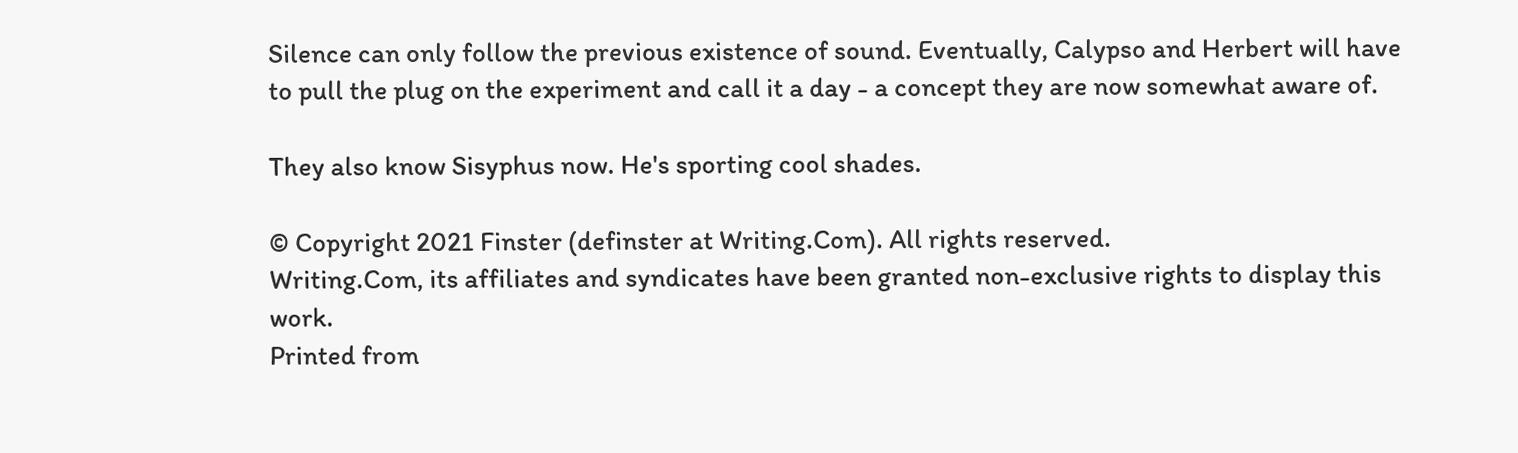Silence can only follow the previous existence of sound. Eventually, Calypso and Herbert will have to pull the plug on the experiment and call it a day - a concept they are now somewhat aware of.

They also know Sisyphus now. He's sporting cool shades.

© Copyright 2021 Finster (definster at Writing.Com). All rights reserved.
Writing.Com, its affiliates and syndicates have been granted non-exclusive rights to display this work.
Printed from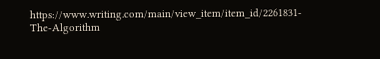https://www.writing.com/main/view_item/item_id/2261831-The-Algorithm